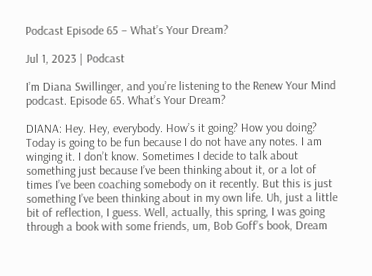Podcast Episode 65 – What’s Your Dream?

Jul 1, 2023 | Podcast

I’m Diana Swillinger, and you’re listening to the Renew Your Mind podcast. Episode 65. What’s Your Dream?

DIANA: Hey. Hey, everybody. How’s it going? How you doing? Today is going to be fun because I do not have any notes. I am winging it. I don’t know. Sometimes I decide to talk about something just because I’ve been thinking about it, or a lot of times I’ve been coaching somebody on it recently. But this is just something I’ve been thinking about in my own life. Uh, just a little bit of reflection, I guess. Well, actually, this spring, I was going through a book with some friends, um, Bob Goff’s book, Dream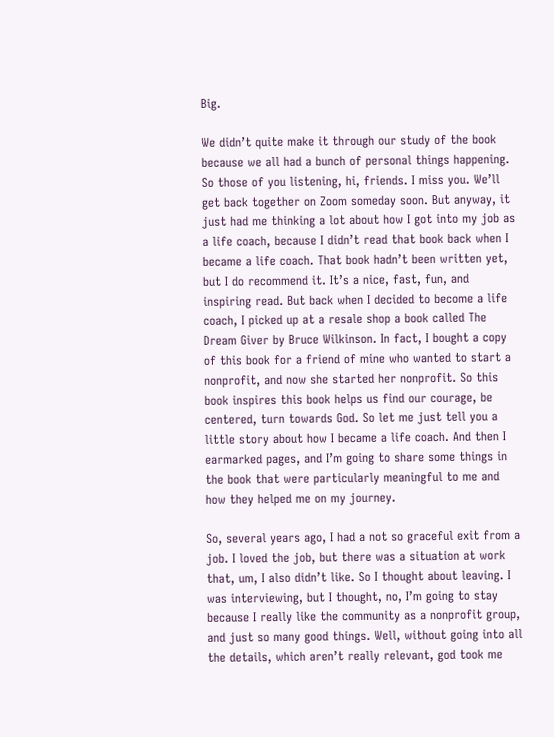Big.

We didn’t quite make it through our study of the book because we all had a bunch of personal things happening. So those of you listening, hi, friends. I miss you. We’ll get back together on Zoom someday soon. But anyway, it just had me thinking a lot about how I got into my job as a life coach, because I didn’t read that book back when I became a life coach. That book hadn’t been written yet, but I do recommend it. It’s a nice, fast, fun, and inspiring read. But back when I decided to become a life coach, I picked up at a resale shop a book called The Dream Giver by Bruce Wilkinson. In fact, I bought a copy of this book for a friend of mine who wanted to start a nonprofit, and now she started her nonprofit. So this book inspires this book helps us find our courage, be centered, turn towards God. So let me just tell you a little story about how I became a life coach. And then I earmarked pages, and I’m going to share some things in the book that were particularly meaningful to me and how they helped me on my journey.

So, several years ago, I had a not so graceful exit from a job. I loved the job, but there was a situation at work that, um, I also didn’t like. So I thought about leaving. I was interviewing, but I thought, no, I’m going to stay because I really like the community as a nonprofit group, and just so many good things. Well, without going into all the details, which aren’t really relevant, god took me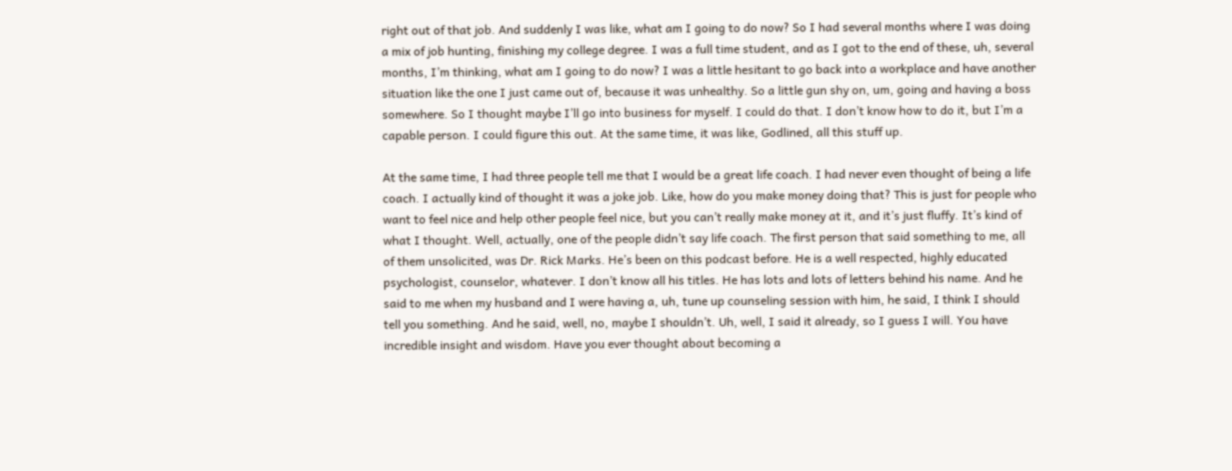right out of that job. And suddenly I was like, what am I going to do now? So I had several months where I was doing a mix of job hunting, finishing my college degree. I was a full time student, and as I got to the end of these, uh, several months, I’m thinking, what am I going to do now? I was a little hesitant to go back into a workplace and have another situation like the one I just came out of, because it was unhealthy. So a little gun shy on, um, going and having a boss somewhere. So I thought maybe I’ll go into business for myself. I could do that. I don’t know how to do it, but I’m a capable person. I could figure this out. At the same time, it was like, Godlined, all this stuff up.

At the same time, I had three people tell me that I would be a great life coach. I had never even thought of being a life coach. I actually kind of thought it was a joke job. Like, how do you make money doing that? This is just for people who want to feel nice and help other people feel nice, but you can’t really make money at it, and it’s just fluffy. It’s kind of what I thought. Well, actually, one of the people didn’t say life coach. The first person that said something to me, all of them unsolicited, was Dr. Rick Marks. He’s been on this podcast before. He is a well respected, highly educated psychologist, counselor, whatever. I don’t know all his titles. He has lots and lots of letters behind his name. And he said to me when my husband and I were having a, uh, tune up counseling session with him, he said, I think I should tell you something. And he said, well, no, maybe I shouldn’t. Uh, well, I said it already, so I guess I will. You have incredible insight and wisdom. Have you ever thought about becoming a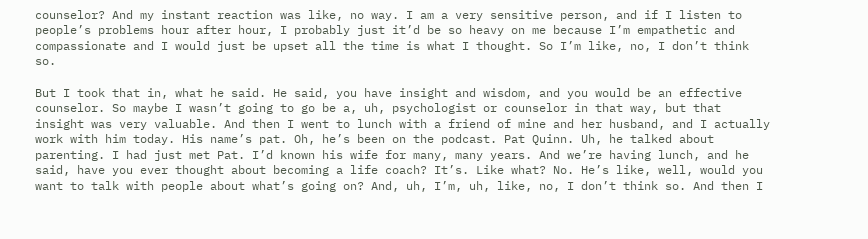counselor? And my instant reaction was like, no way. I am a very sensitive person, and if I listen to people’s problems hour after hour, I probably just it’d be so heavy on me because I’m empathetic and compassionate and I would just be upset all the time is what I thought. So I’m like, no, I don’t think so.

But I took that in, what he said. He said, you have insight and wisdom, and you would be an effective counselor. So maybe I wasn’t going to go be a, uh, psychologist or counselor in that way, but that insight was very valuable. And then I went to lunch with a friend of mine and her husband, and I actually work with him today. His name’s pat. Oh, he’s been on the podcast. Pat Quinn. Uh, he talked about parenting. I had just met Pat. I’d known his wife for many, many years. And we’re having lunch, and he said, have you ever thought about becoming a life coach? It’s. Like what? No. He’s like, well, would you want to talk with people about what’s going on? And, uh, I’m, uh, like, no, I don’t think so. And then I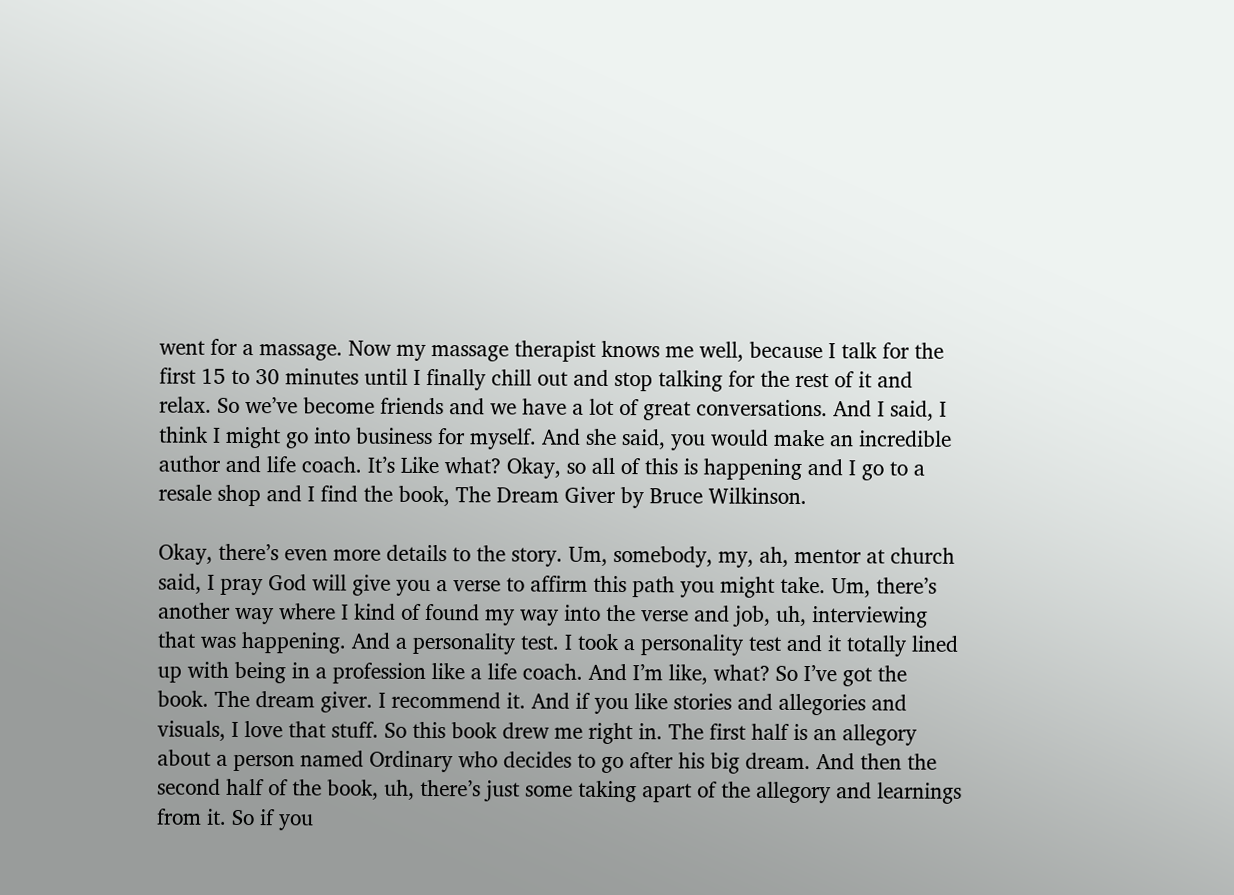went for a massage. Now my massage therapist knows me well, because I talk for the first 15 to 30 minutes until I finally chill out and stop talking for the rest of it and relax. So we’ve become friends and we have a lot of great conversations. And I said, I think I might go into business for myself. And she said, you would make an incredible author and life coach. It’s Like what? Okay, so all of this is happening and I go to a resale shop and I find the book, The Dream Giver by Bruce Wilkinson.

Okay, there’s even more details to the story. Um, somebody, my, ah, mentor at church said, I pray God will give you a verse to affirm this path you might take. Um, there’s another way where I kind of found my way into the verse and job, uh, interviewing that was happening. And a personality test. I took a personality test and it totally lined up with being in a profession like a life coach. And I’m like, what? So I’ve got the book. The dream giver. I recommend it. And if you like stories and allegories and visuals, I love that stuff. So this book drew me right in. The first half is an allegory about a person named Ordinary who decides to go after his big dream. And then the second half of the book, uh, there’s just some taking apart of the allegory and learnings from it. So if you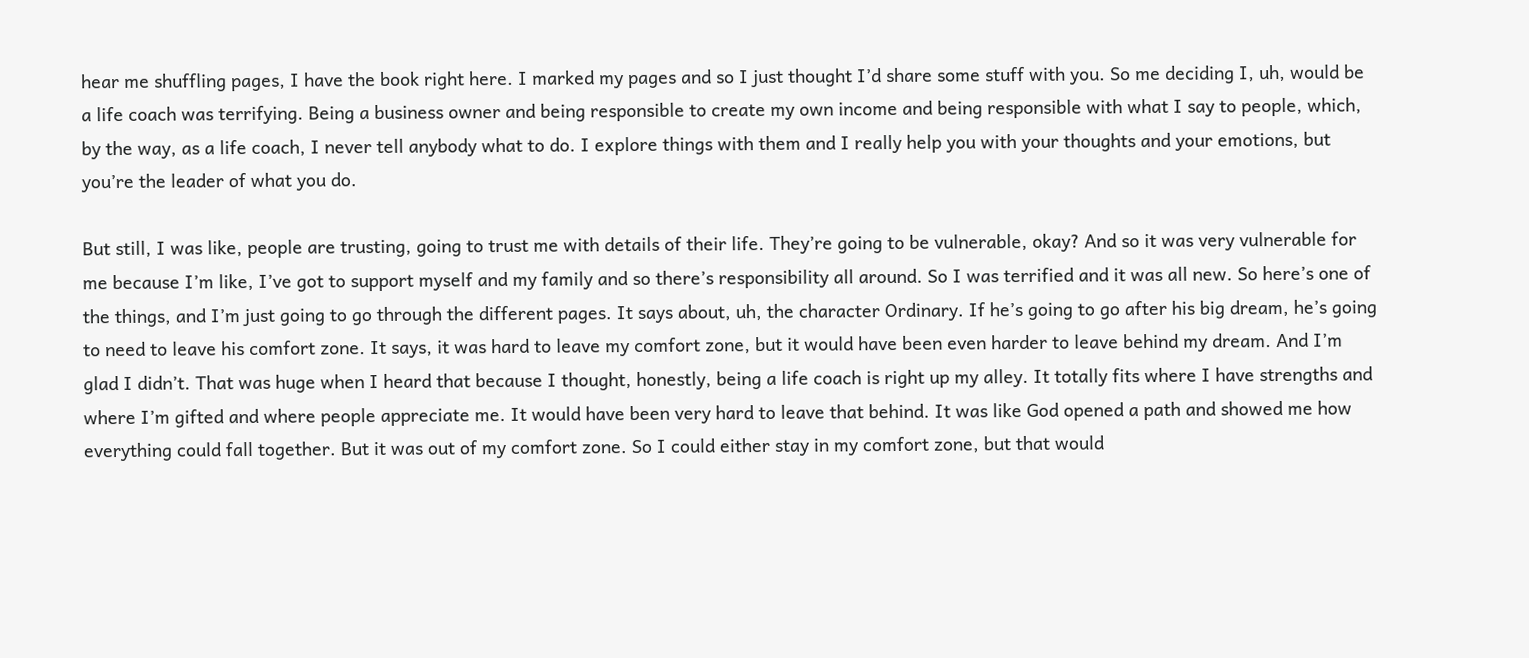hear me shuffling pages, I have the book right here. I marked my pages and so I just thought I’d share some stuff with you. So me deciding I, uh, would be a life coach was terrifying. Being a business owner and being responsible to create my own income and being responsible with what I say to people, which, by the way, as a life coach, I never tell anybody what to do. I explore things with them and I really help you with your thoughts and your emotions, but you’re the leader of what you do.

But still, I was like, people are trusting, going to trust me with details of their life. They’re going to be vulnerable, okay? And so it was very vulnerable for me because I’m like, I’ve got to support myself and my family and so there’s responsibility all around. So I was terrified and it was all new. So here’s one of the things, and I’m just going to go through the different pages. It says about, uh, the character Ordinary. If he’s going to go after his big dream, he’s going to need to leave his comfort zone. It says, it was hard to leave my comfort zone, but it would have been even harder to leave behind my dream. And I’m glad I didn’t. That was huge when I heard that because I thought, honestly, being a life coach is right up my alley. It totally fits where I have strengths and where I’m gifted and where people appreciate me. It would have been very hard to leave that behind. It was like God opened a path and showed me how everything could fall together. But it was out of my comfort zone. So I could either stay in my comfort zone, but that would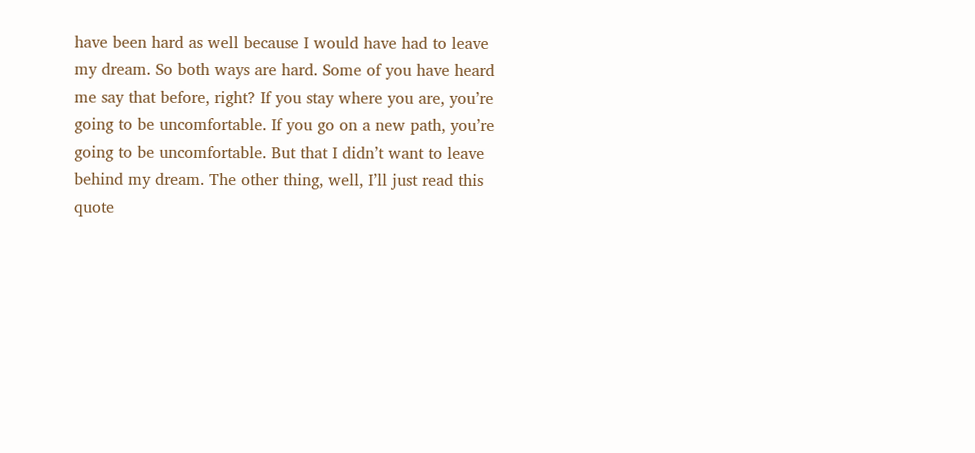have been hard as well because I would have had to leave my dream. So both ways are hard. Some of you have heard me say that before, right? If you stay where you are, you’re going to be uncomfortable. If you go on a new path, you’re going to be uncomfortable. But that I didn’t want to leave behind my dream. The other thing, well, I’ll just read this quote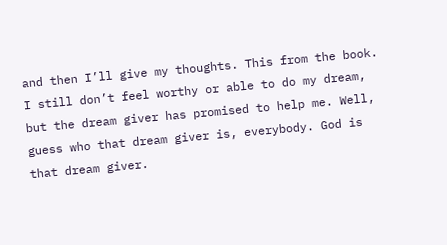and then I’ll give my thoughts. This from the book. I still don’t feel worthy or able to do my dream, but the dream giver has promised to help me. Well, guess who that dream giver is, everybody. God is that dream giver.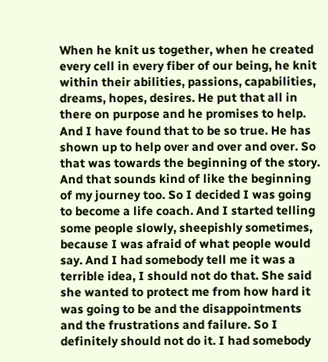When he knit us together, when he created every cell in every fiber of our being, he knit within their abilities, passions, capabilities, dreams, hopes, desires. He put that all in there on purpose and he promises to help. And I have found that to be so true. He has shown up to help over and over and over. So that was towards the beginning of the story. And that sounds kind of like the beginning of my journey too. So I decided I was going to become a life coach. And I started telling some people slowly, sheepishly sometimes, because I was afraid of what people would say. And I had somebody tell me it was a terrible idea, I should not do that. She said she wanted to protect me from how hard it was going to be and the disappointments and the frustrations and failure. So I definitely should not do it. I had somebody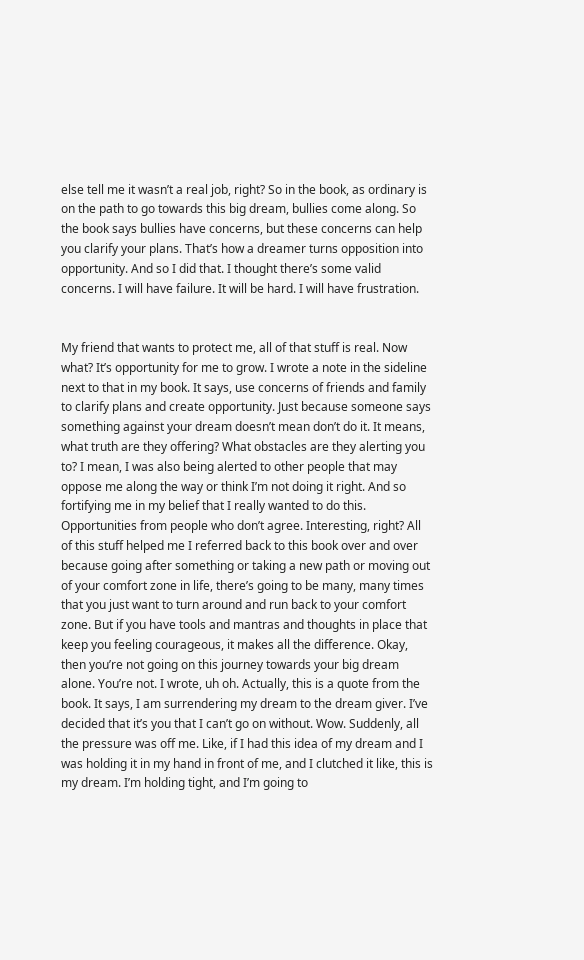else tell me it wasn’t a real job, right? So in the book, as ordinary is on the path to go towards this big dream, bullies come along. So the book says bullies have concerns, but these concerns can help you clarify your plans. That’s how a dreamer turns opposition into opportunity. And so I did that. I thought there’s some valid concerns. I will have failure. It will be hard. I will have frustration.


My friend that wants to protect me, all of that stuff is real. Now what? It’s opportunity for me to grow. I wrote a note in the sideline next to that in my book. It says, use concerns of friends and family to clarify plans and create opportunity. Just because someone says something against your dream doesn’t mean don’t do it. It means, what truth are they offering? What obstacles are they alerting you to? I mean, I was also being alerted to other people that may oppose me along the way or think I’m not doing it right. And so fortifying me in my belief that I really wanted to do this. Opportunities from people who don’t agree. Interesting, right? All of this stuff helped me I referred back to this book over and over because going after something or taking a new path or moving out of your comfort zone in life, there’s going to be many, many times that you just want to turn around and run back to your comfort zone. But if you have tools and mantras and thoughts in place that keep you feeling courageous, it makes all the difference. Okay, then you’re not going on this journey towards your big dream alone. You’re not. I wrote, uh oh. Actually, this is a quote from the book. It says, I am surrendering my dream to the dream giver. I’ve decided that it’s you that I can’t go on without. Wow. Suddenly, all the pressure was off me. Like, if I had this idea of my dream and I was holding it in my hand in front of me, and I clutched it like, this is my dream. I’m holding tight, and I’m going to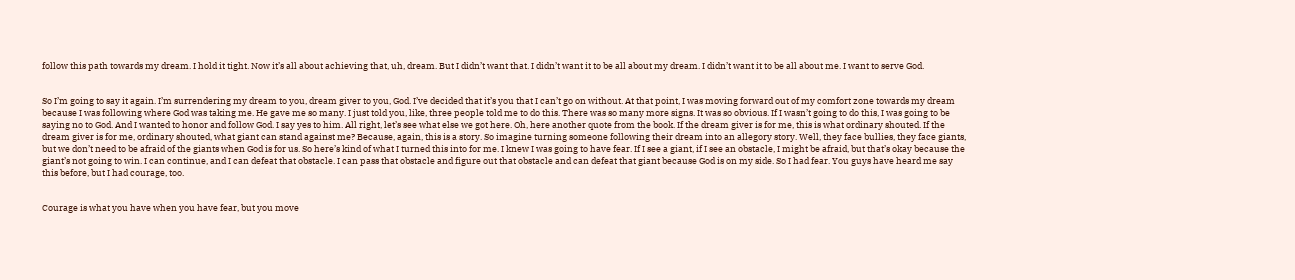follow this path towards my dream. I hold it tight. Now it’s all about achieving that, uh, dream. But I didn’t want that. I didn’t want it to be all about my dream. I didn’t want it to be all about me. I want to serve God.


So I’m going to say it again. I’m surrendering my dream to you, dream giver to you, God. I’ve decided that it’s you that I can’t go on without. At that point, I was moving forward out of my comfort zone towards my dream because I was following where God was taking me. He gave me so many. I just told you, like, three people told me to do this. There was so many more signs. It was so obvious. If I wasn’t going to do this, I was going to be saying no to God. And I wanted to honor and follow God. I say yes to him. All right, let’s see what else we got here. Oh, here another quote from the book. If the dream giver is for me, this is what ordinary shouted. If the dream giver is for me, ordinary shouted, what giant can stand against me? Because, again, this is a story. So imagine turning someone following their dream into an allegory story. Well, they face bullies, they face giants, but we don’t need to be afraid of the giants when God is for us. So here’s kind of what I turned this into for me. I knew I was going to have fear. If I see a giant, if I see an obstacle, I might be afraid, but that’s okay because the giant’s not going to win. I can continue, and I can defeat that obstacle. I can pass that obstacle and figure out that obstacle and can defeat that giant because God is on my side. So I had fear. You guys have heard me say this before, but I had courage, too.


Courage is what you have when you have fear, but you move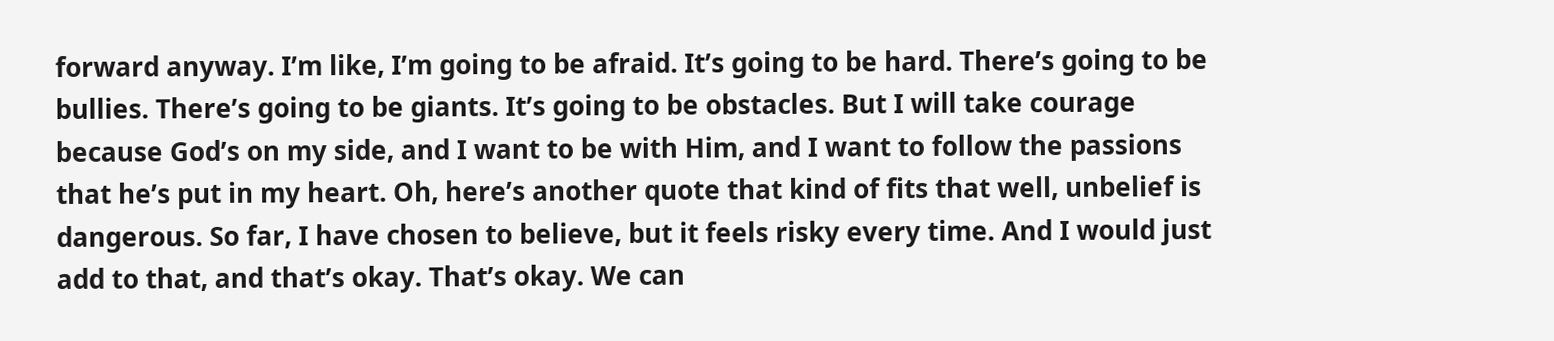forward anyway. I’m like, I’m going to be afraid. It’s going to be hard. There’s going to be bullies. There’s going to be giants. It’s going to be obstacles. But I will take courage because God’s on my side, and I want to be with Him, and I want to follow the passions that he’s put in my heart. Oh, here’s another quote that kind of fits that well, unbelief is dangerous. So far, I have chosen to believe, but it feels risky every time. And I would just add to that, and that’s okay. That’s okay. We can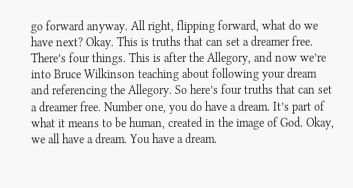go forward anyway. All right, flipping forward, what do we have next? Okay. This is truths that can set a dreamer free. There’s four things. This is after the Allegory, and now we’re into Bruce Wilkinson teaching about following your dream and referencing the Allegory. So here’s four truths that can set a dreamer free. Number one, you do have a dream. It’s part of what it means to be human, created in the image of God. Okay, we all have a dream. You have a dream.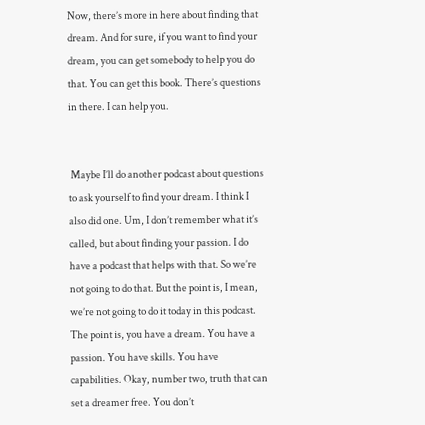Now, there’s more in here about finding that dream. And for sure, if you want to find your dream, you can get somebody to help you do that. You can get this book. There’s questions in there. I can help you.


 Maybe I’ll do another podcast about questions to ask yourself to find your dream. I think I also did one. Um, I don’t remember what it’s called, but about finding your passion. I do have a podcast that helps with that. So we’re not going to do that. But the point is, I mean, we’re not going to do it today in this podcast. The point is, you have a dream. You have a passion. You have skills. You have capabilities. Okay, number two, truth that can set a dreamer free. You don’t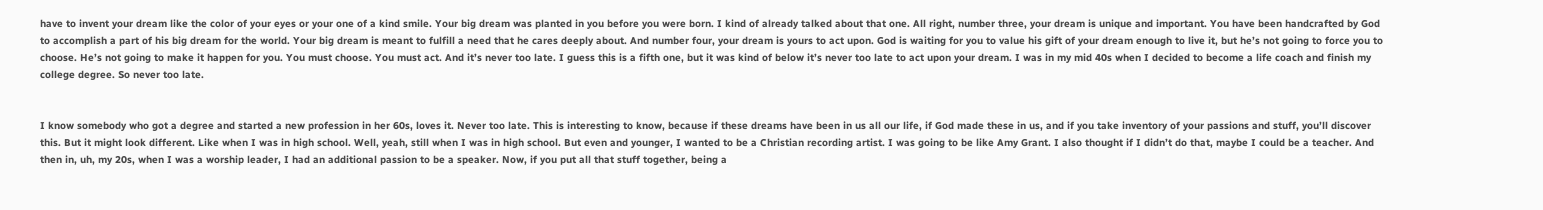have to invent your dream like the color of your eyes or your one of a kind smile. Your big dream was planted in you before you were born. I kind of already talked about that one. All right, number three, your dream is unique and important. You have been handcrafted by God to accomplish a part of his big dream for the world. Your big dream is meant to fulfill a need that he cares deeply about. And number four, your dream is yours to act upon. God is waiting for you to value his gift of your dream enough to live it, but he’s not going to force you to choose. He’s not going to make it happen for you. You must choose. You must act. And it’s never too late. I guess this is a fifth one, but it was kind of below it’s never too late to act upon your dream. I was in my mid 40s when I decided to become a life coach and finish my college degree. So never too late.


I know somebody who got a degree and started a new profession in her 60s, loves it. Never too late. This is interesting to know, because if these dreams have been in us all our life, if God made these in us, and if you take inventory of your passions and stuff, you’ll discover this. But it might look different. Like when I was in high school. Well, yeah, still when I was in high school. But even and younger, I wanted to be a Christian recording artist. I was going to be like Amy Grant. I also thought if I didn’t do that, maybe I could be a teacher. And then in, uh, my 20s, when I was a worship leader, I had an additional passion to be a speaker. Now, if you put all that stuff together, being a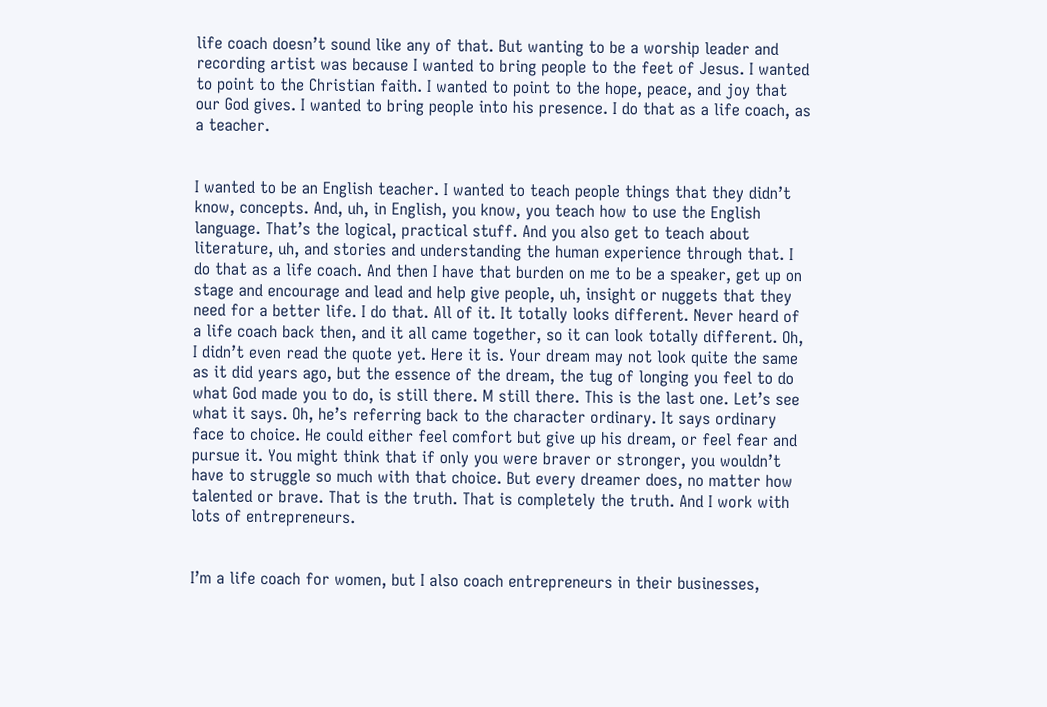life coach doesn’t sound like any of that. But wanting to be a worship leader and recording artist was because I wanted to bring people to the feet of Jesus. I wanted to point to the Christian faith. I wanted to point to the hope, peace, and joy that our God gives. I wanted to bring people into his presence. I do that as a life coach, as a teacher.


I wanted to be an English teacher. I wanted to teach people things that they didn’t know, concepts. And, uh, in English, you know, you teach how to use the English language. That’s the logical, practical stuff. And you also get to teach about literature, uh, and stories and understanding the human experience through that. I do that as a life coach. And then I have that burden on me to be a speaker, get up on stage and encourage and lead and help give people, uh, insight or nuggets that they need for a better life. I do that. All of it. It totally looks different. Never heard of a life coach back then, and it all came together, so it can look totally different. Oh, I didn’t even read the quote yet. Here it is. Your dream may not look quite the same as it did years ago, but the essence of the dream, the tug of longing you feel to do what God made you to do, is still there. M still there. This is the last one. Let’s see what it says. Oh, he’s referring back to the character ordinary. It says ordinary face to choice. He could either feel comfort but give up his dream, or feel fear and pursue it. You might think that if only you were braver or stronger, you wouldn’t have to struggle so much with that choice. But every dreamer does, no matter how talented or brave. That is the truth. That is completely the truth. And I work with lots of entrepreneurs.


I’m a life coach for women, but I also coach entrepreneurs in their businesses,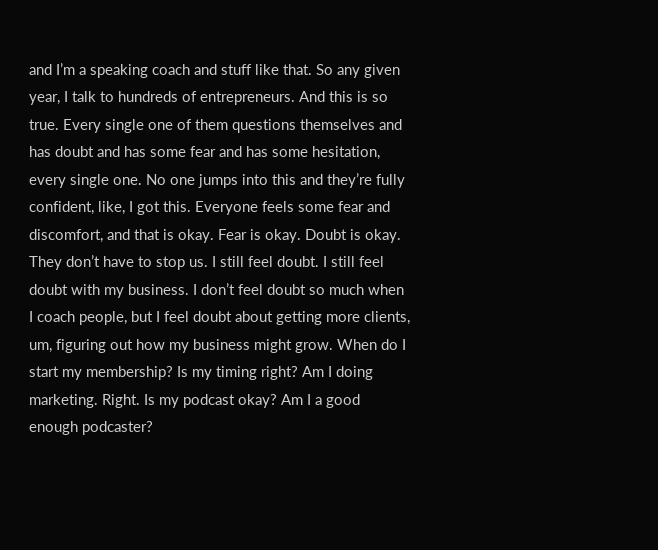and I’m a speaking coach and stuff like that. So any given year, I talk to hundreds of entrepreneurs. And this is so true. Every single one of them questions themselves and has doubt and has some fear and has some hesitation, every single one. No one jumps into this and they’re fully confident, like, I got this. Everyone feels some fear and discomfort, and that is okay. Fear is okay. Doubt is okay. They don’t have to stop us. I still feel doubt. I still feel doubt with my business. I don’t feel doubt so much when I coach people, but I feel doubt about getting more clients, um, figuring out how my business might grow. When do I start my membership? Is my timing right? Am I doing marketing. Right. Is my podcast okay? Am I a good enough podcaster?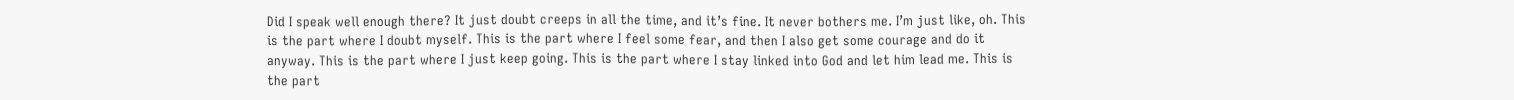Did I speak well enough there? It just doubt creeps in all the time, and it’s fine. It never bothers me. I’m just like, oh. This is the part where I doubt myself. This is the part where I feel some fear, and then I also get some courage and do it anyway. This is the part where I just keep going. This is the part where I stay linked into God and let him lead me. This is the part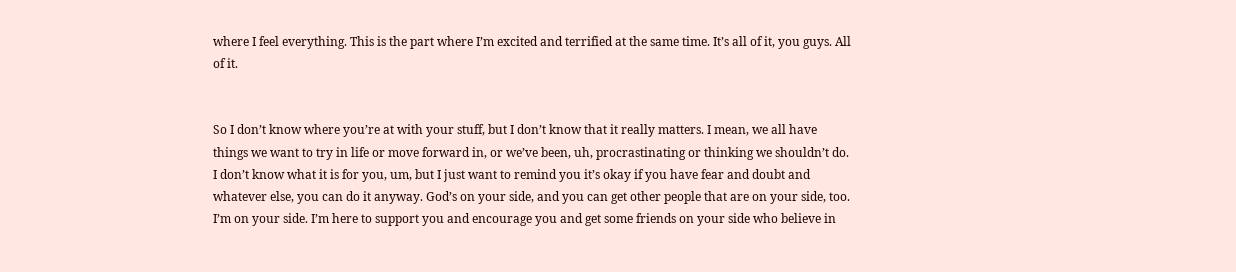where I feel everything. This is the part where I’m excited and terrified at the same time. It’s all of it, you guys. All of it.


So I don’t know where you’re at with your stuff, but I don’t know that it really matters. I mean, we all have things we want to try in life or move forward in, or we’ve been, uh, procrastinating or thinking we shouldn’t do. I don’t know what it is for you, um, but I just want to remind you it’s okay if you have fear and doubt and whatever else, you can do it anyway. God’s on your side, and you can get other people that are on your side, too. I’m on your side. I’m here to support you and encourage you and get some friends on your side who believe in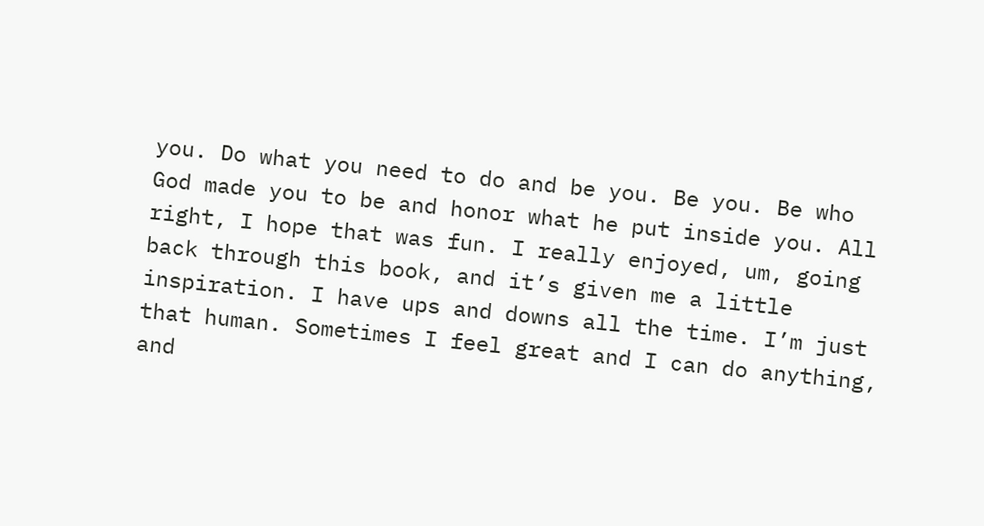you. Do what you need to do and be you. Be you. Be who God made you to be and honor what he put inside you. All right, I hope that was fun. I really enjoyed, um, going back through this book, and it’s given me a little inspiration. I have ups and downs all the time. I’m just that human. Sometimes I feel great and I can do anything, and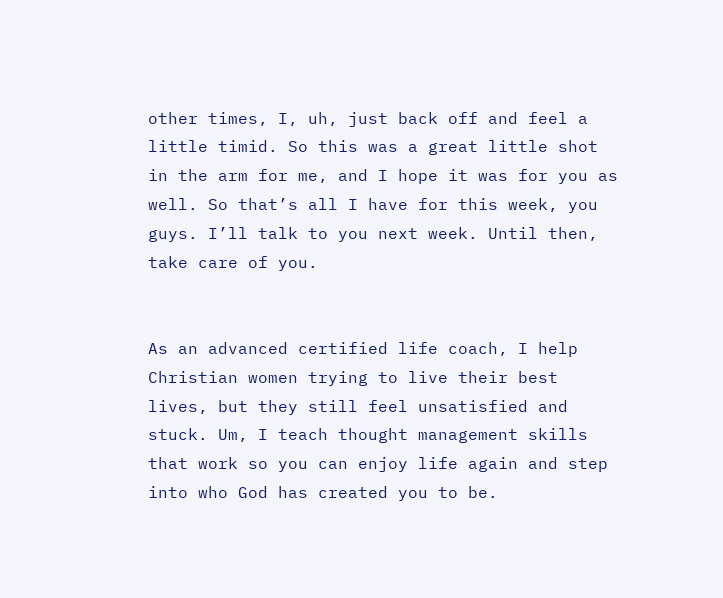other times, I, uh, just back off and feel a little timid. So this was a great little shot in the arm for me, and I hope it was for you as well. So that’s all I have for this week, you guys. I’ll talk to you next week. Until then, take care of you.


As an advanced certified life coach, I help Christian women trying to live their best lives, but they still feel unsatisfied and stuck. Um, I teach thought management skills that work so you can enjoy life again and step into who God has created you to be.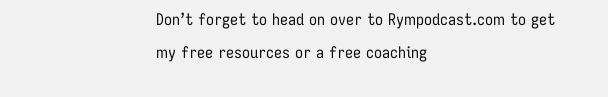Don’t forget to head on over to Rympodcast.com to get my free resources or a free coaching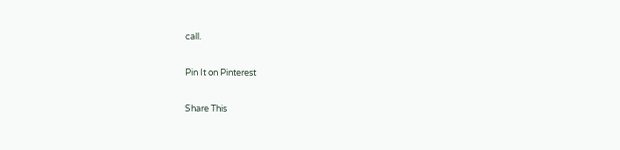call.

Pin It on Pinterest

Share This